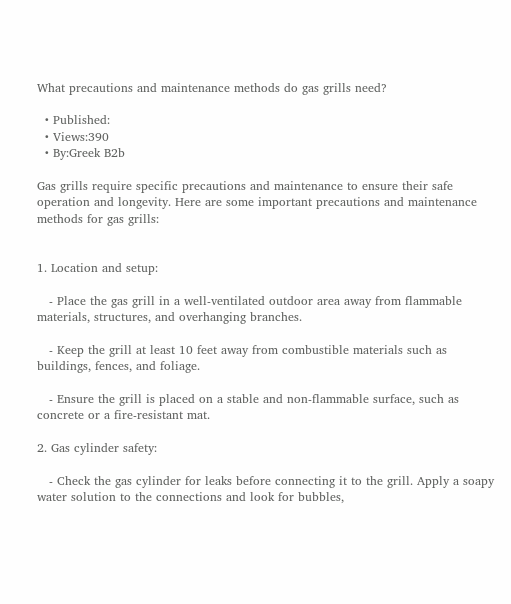What precautions and maintenance methods do gas grills need?

  • Published:
  • Views:390
  • By:Greek B2b

Gas grills require specific precautions and maintenance to ensure their safe operation and longevity. Here are some important precautions and maintenance methods for gas grills:


1. Location and setup:

   - Place the gas grill in a well-ventilated outdoor area away from flammable materials, structures, and overhanging branches.

   - Keep the grill at least 10 feet away from combustible materials such as buildings, fences, and foliage.

   - Ensure the grill is placed on a stable and non-flammable surface, such as concrete or a fire-resistant mat.

2. Gas cylinder safety:

   - Check the gas cylinder for leaks before connecting it to the grill. Apply a soapy water solution to the connections and look for bubbles,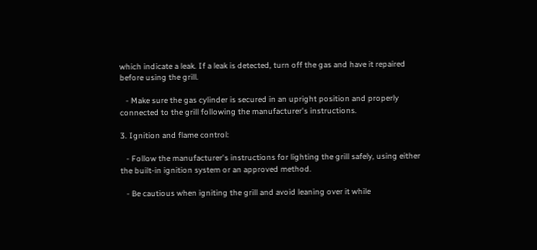which indicate a leak. If a leak is detected, turn off the gas and have it repaired before using the grill.

   - Make sure the gas cylinder is secured in an upright position and properly connected to the grill following the manufacturer's instructions.

3. Ignition and flame control:

   - Follow the manufacturer's instructions for lighting the grill safely, using either the built-in ignition system or an approved method.

   - Be cautious when igniting the grill and avoid leaning over it while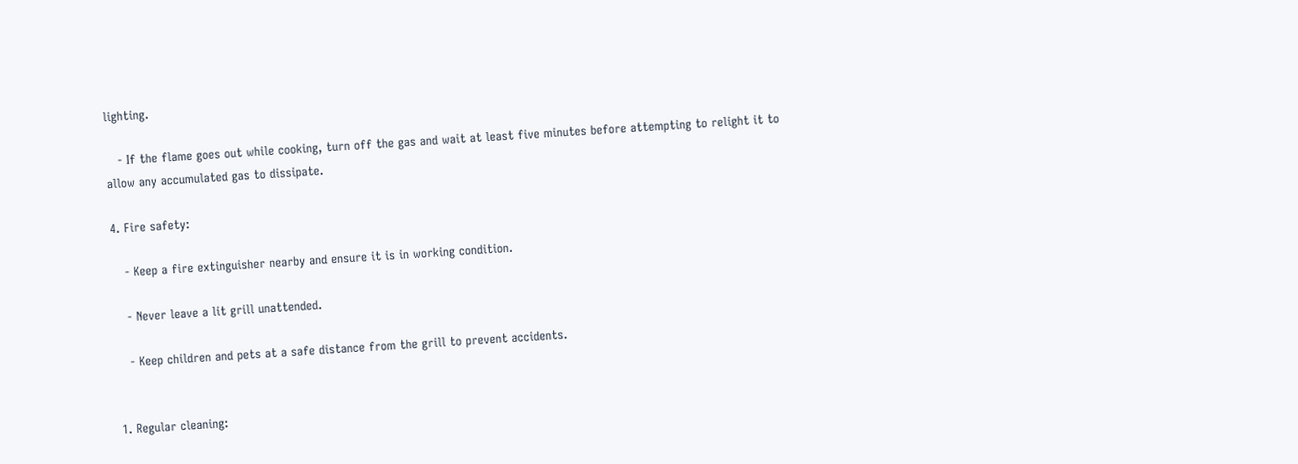lighting.

   - If the flame goes out while cooking, turn off the gas and wait at least five minutes before attempting to relight it to allow any accumulated gas to dissipate.

4. Fire safety:

   - Keep a fire extinguisher nearby and ensure it is in working condition.

   - Never leave a lit grill unattended.

   - Keep children and pets at a safe distance from the grill to prevent accidents.


1. Regular cleaning: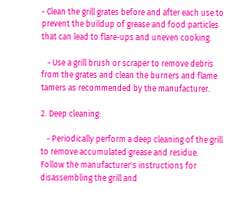- Clean the grill grates before and after each use to prevent the buildup of grease and food particles that can lead to flare-ups and uneven cooking.

   - Use a grill brush or scraper to remove debris from the grates and clean the burners and flame tamers as recommended by the manufacturer.

2. Deep cleaning:

   - Periodically perform a deep cleaning of the grill to remove accumulated grease and residue. Follow the manufacturer's instructions for disassembling the grill and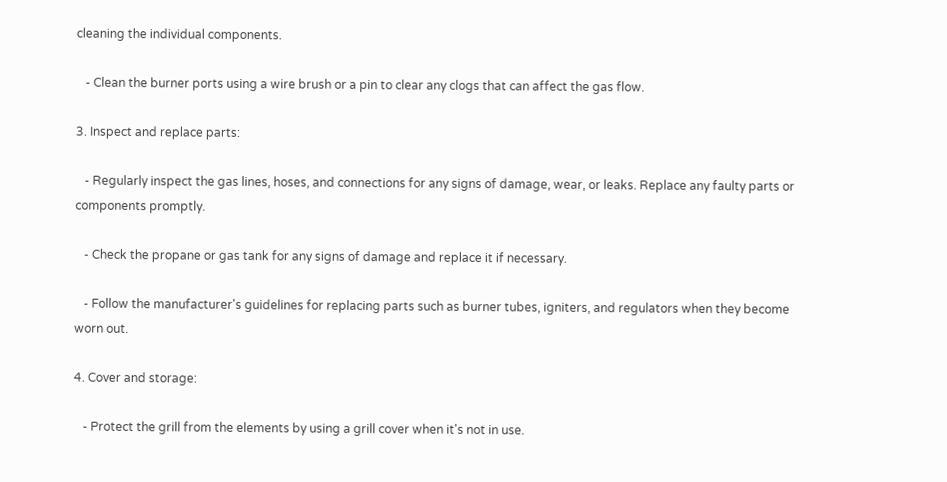cleaning the individual components.

   - Clean the burner ports using a wire brush or a pin to clear any clogs that can affect the gas flow.

3. Inspect and replace parts:

   - Regularly inspect the gas lines, hoses, and connections for any signs of damage, wear, or leaks. Replace any faulty parts or components promptly.

   - Check the propane or gas tank for any signs of damage and replace it if necessary.

   - Follow the manufacturer's guidelines for replacing parts such as burner tubes, igniters, and regulators when they become worn out.

4. Cover and storage:

   - Protect the grill from the elements by using a grill cover when it's not in use.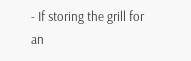- If storing the grill for an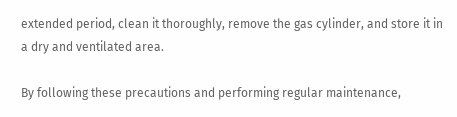extended period, clean it thoroughly, remove the gas cylinder, and store it in a dry and ventilated area.

By following these precautions and performing regular maintenance,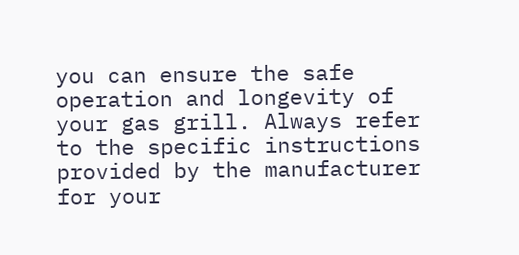you can ensure the safe operation and longevity of your gas grill. Always refer to the specific instructions provided by the manufacturer for your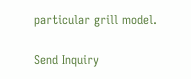particular grill model.

Send Inquiry